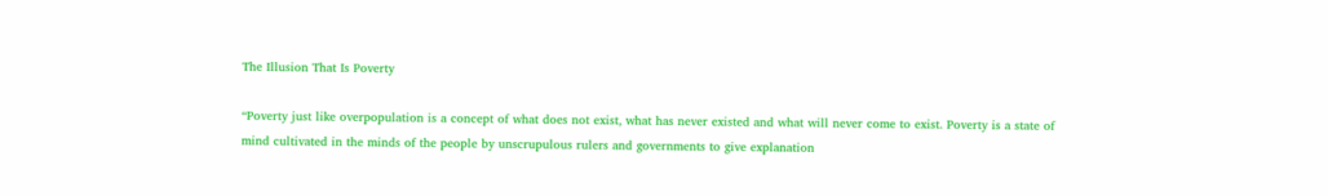The Illusion That Is Poverty

“Poverty just like overpopulation is a concept of what does not exist, what has never existed and what will never come to exist. Poverty is a state of mind cultivated in the minds of the people by unscrupulous rulers and governments to give explanation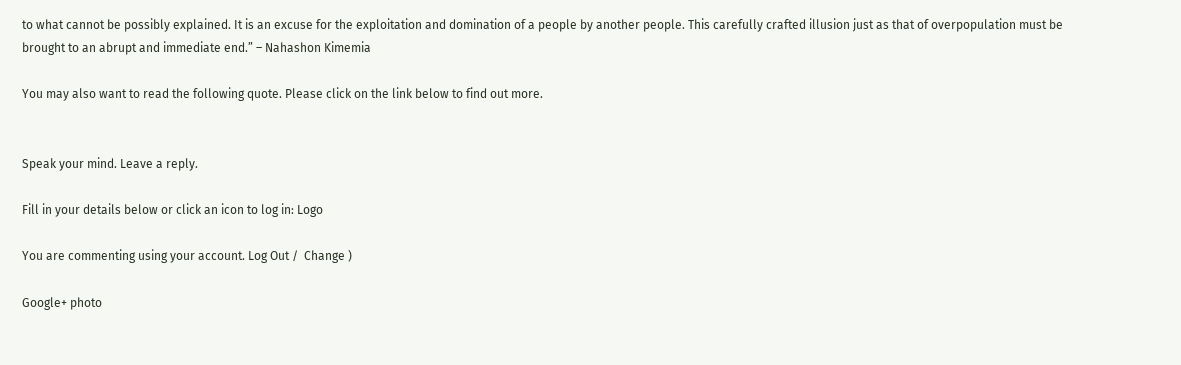to what cannot be possibly explained. It is an excuse for the exploitation and domination of a people by another people. This carefully crafted illusion just as that of overpopulation must be brought to an abrupt and immediate end.” – Nahashon Kimemia

You may also want to read the following quote. Please click on the link below to find out more.


Speak your mind. Leave a reply.

Fill in your details below or click an icon to log in: Logo

You are commenting using your account. Log Out /  Change )

Google+ photo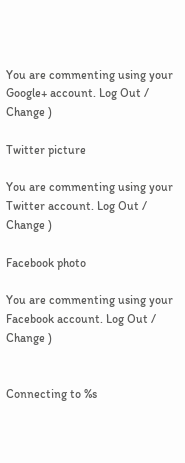You are commenting using your Google+ account. Log Out /  Change )

Twitter picture

You are commenting using your Twitter account. Log Out /  Change )

Facebook photo

You are commenting using your Facebook account. Log Out /  Change )


Connecting to %s